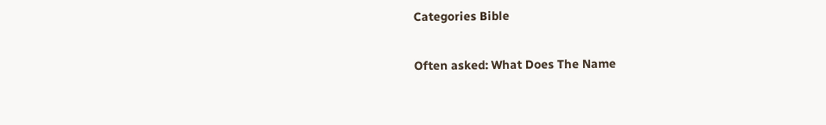Categories Bible

Often asked: What Does The Name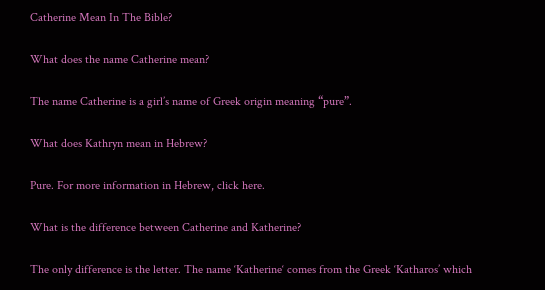Catherine Mean In The Bible?

What does the name Catherine mean?

The name Catherine is a girl’s name of Greek origin meaning “pure”.

What does Kathryn mean in Hebrew?

Pure. For more information in Hebrew, click here.

What is the difference between Catherine and Katherine?

The only difference is the letter. The name ‘Katherine‘ comes from the Greek ‘Katharos’ which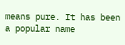means pure. It has been a popular name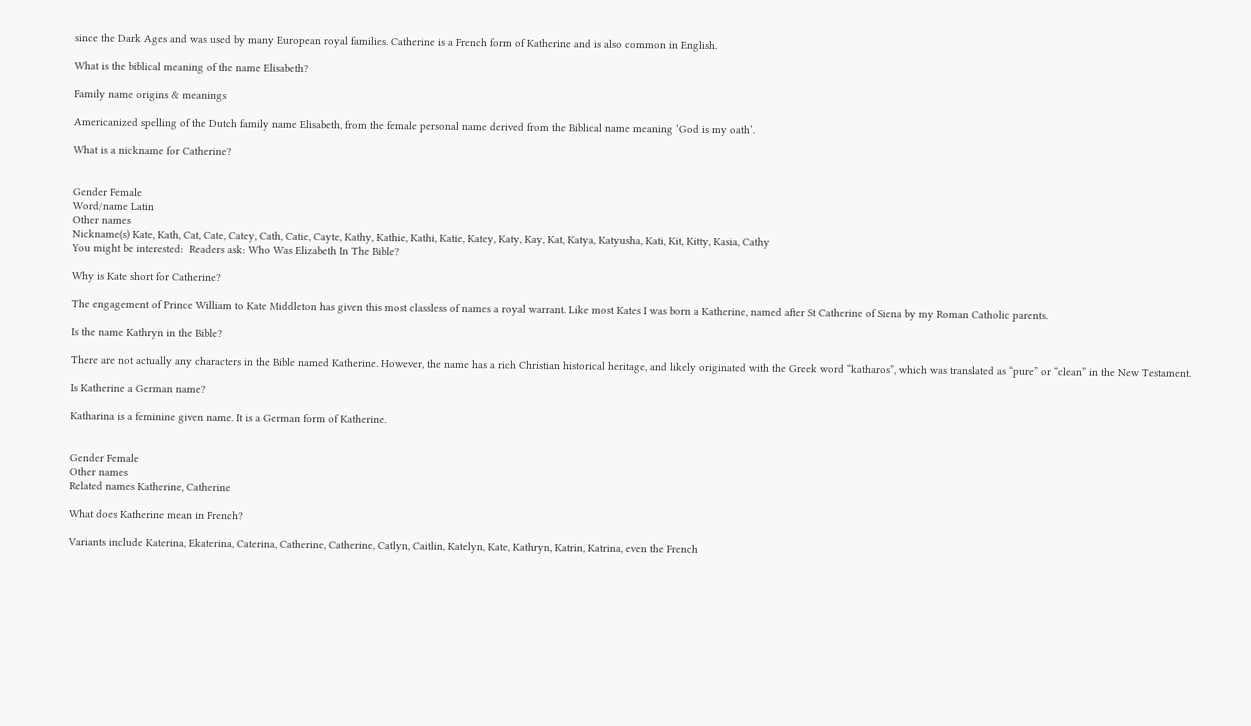since the Dark Ages and was used by many European royal families. Catherine is a French form of Katherine and is also common in English.

What is the biblical meaning of the name Elisabeth?

Family name origins & meanings

Americanized spelling of the Dutch family name Elisabeth, from the female personal name derived from the Biblical name meaning ‘God is my oath’.

What is a nickname for Catherine?


Gender Female
Word/name Latin
Other names
Nickname(s) Kate, Kath, Cat, Cate, Catey, Cath, Catie, Cayte, Kathy, Kathie, Kathi, Katie, Katey, Katy, Kay, Kat, Katya, Katyusha, Kati, Kit, Kitty, Kasia, Cathy
You might be interested:  Readers ask: Who Was Elizabeth In The Bible?

Why is Kate short for Catherine?

The engagement of Prince William to Kate Middleton has given this most classless of names a royal warrant. Like most Kates I was born a Katherine, named after St Catherine of Siena by my Roman Catholic parents.

Is the name Kathryn in the Bible?

There are not actually any characters in the Bible named Katherine. However, the name has a rich Christian historical heritage, and likely originated with the Greek word “katharos”, which was translated as “pure” or “clean” in the New Testament.

Is Katherine a German name?

Katharina is a feminine given name. It is a German form of Katherine.


Gender Female
Other names
Related names Katherine, Catherine

What does Katherine mean in French?

Variants include Katerina, Ekaterina, Caterina, Catherine, Catherine, Catlyn, Caitlin, Katelyn, Kate, Kathryn, Katrin, Katrina, even the French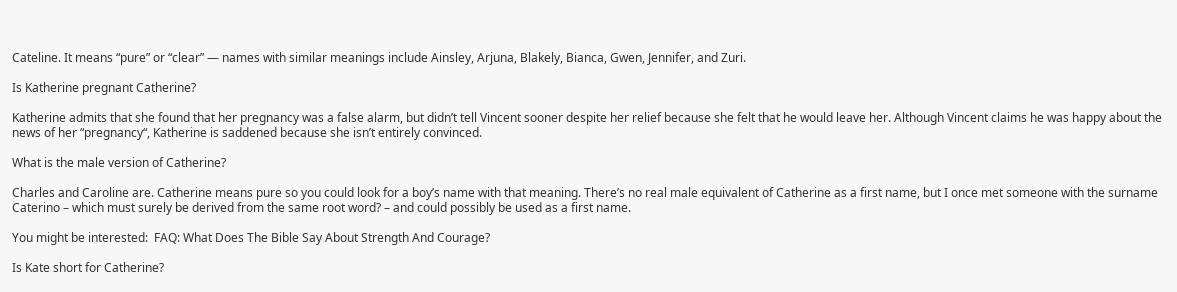Cateline. It means “pure” or “clear” — names with similar meanings include Ainsley, Arjuna, Blakely, Bianca, Gwen, Jennifer, and Zuri.

Is Katherine pregnant Catherine?

Katherine admits that she found that her pregnancy was a false alarm, but didn’t tell Vincent sooner despite her relief because she felt that he would leave her. Although Vincent claims he was happy about the news of her “pregnancy“, Katherine is saddened because she isn’t entirely convinced.

What is the male version of Catherine?

Charles and Caroline are. Catherine means pure so you could look for a boy’s name with that meaning. There’s no real male equivalent of Catherine as a first name, but I once met someone with the surname Caterino – which must surely be derived from the same root word? – and could possibly be used as a first name.

You might be interested:  FAQ: What Does The Bible Say About Strength And Courage?

Is Kate short for Catherine?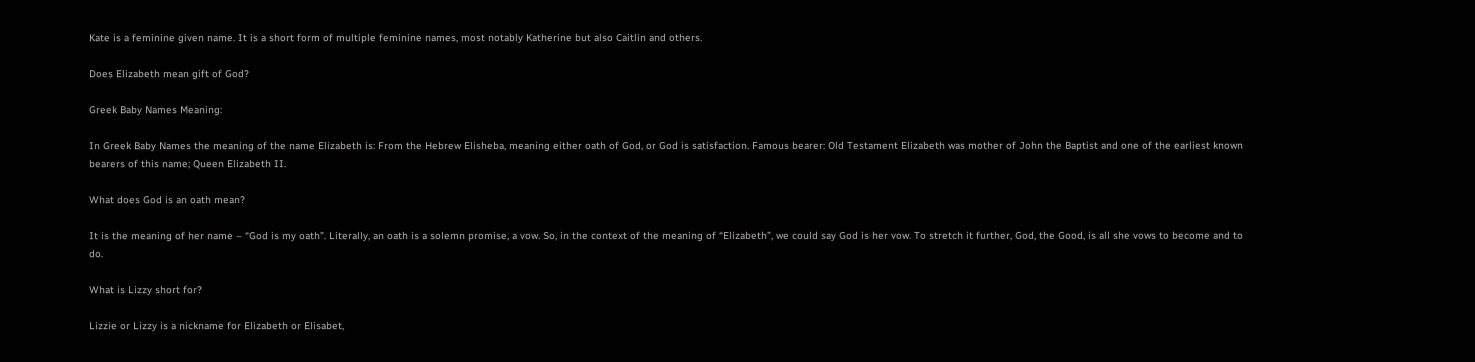Kate is a feminine given name. It is a short form of multiple feminine names, most notably Katherine but also Caitlin and others.

Does Elizabeth mean gift of God?

Greek Baby Names Meaning:

In Greek Baby Names the meaning of the name Elizabeth is: From the Hebrew Elisheba, meaning either oath of God, or God is satisfaction. Famous bearer: Old Testament Elizabeth was mother of John the Baptist and one of the earliest known bearers of this name; Queen Elizabeth II.

What does God is an oath mean?

It is the meaning of her name – “God is my oath”. Literally, an oath is a solemn promise, a vow. So, in the context of the meaning of “Elizabeth”, we could say God is her vow. To stretch it further, God, the Good, is all she vows to become and to do.

What is Lizzy short for?

Lizzie or Lizzy is a nickname for Elizabeth or Elisabet,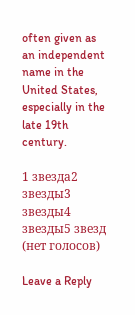often given as an independent name in the United States, especially in the late 19th century.

1 звезда2 звезды3 звезды4 звезды5 звезд (нет голосов)

Leave a Reply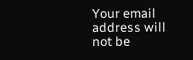Your email address will not be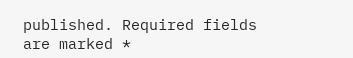published. Required fields are marked *